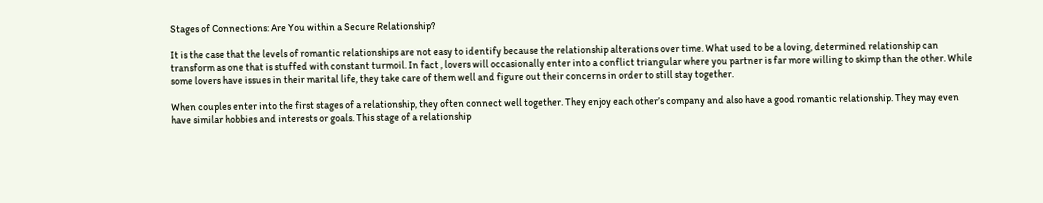Stages of Connections: Are You within a Secure Relationship?

It is the case that the levels of romantic relationships are not easy to identify because the relationship alterations over time. What used to be a loving, determined relationship can transform as one that is stuffed with constant turmoil. In fact , lovers will occasionally enter into a conflict triangular where you partner is far more willing to skimp than the other. While some lovers have issues in their marital life, they take care of them well and figure out their concerns in order to still stay together.

When couples enter into the first stages of a relationship, they often connect well together. They enjoy each other’s company and also have a good romantic relationship. They may even have similar hobbies and interests or goals. This stage of a relationship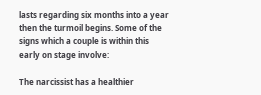lasts regarding six months into a year then the turmoil begins. Some of the signs which a couple is within this early on stage involve:

The narcissist has a healthier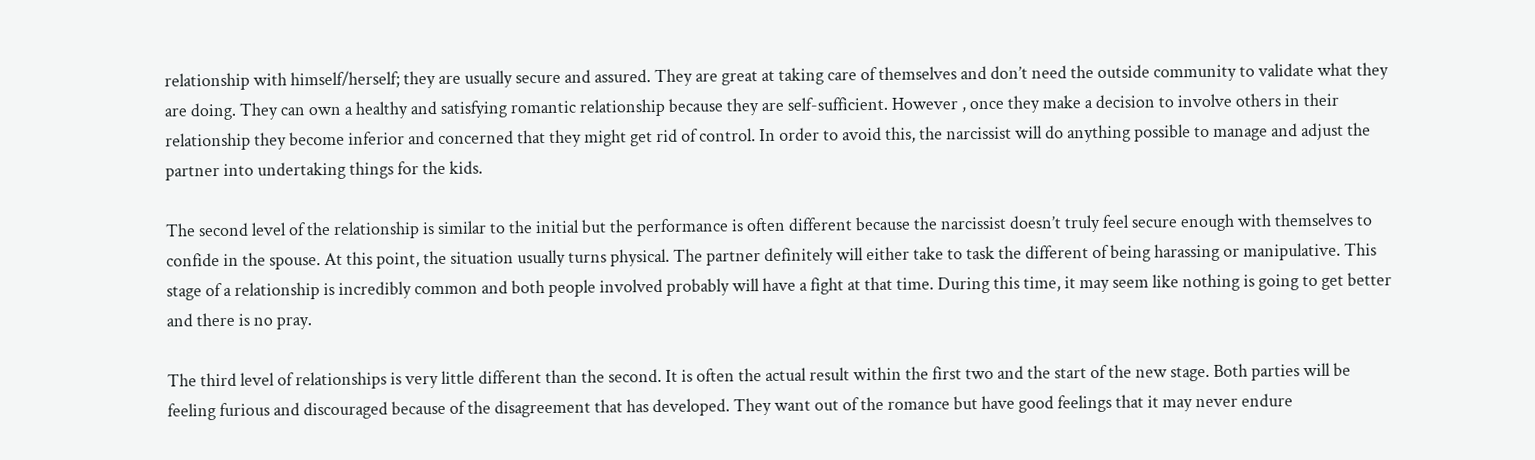relationship with himself/herself; they are usually secure and assured. They are great at taking care of themselves and don’t need the outside community to validate what they are doing. They can own a healthy and satisfying romantic relationship because they are self-sufficient. However , once they make a decision to involve others in their relationship they become inferior and concerned that they might get rid of control. In order to avoid this, the narcissist will do anything possible to manage and adjust the partner into undertaking things for the kids.

The second level of the relationship is similar to the initial but the performance is often different because the narcissist doesn’t truly feel secure enough with themselves to confide in the spouse. At this point, the situation usually turns physical. The partner definitely will either take to task the different of being harassing or manipulative. This stage of a relationship is incredibly common and both people involved probably will have a fight at that time. During this time, it may seem like nothing is going to get better and there is no pray.

The third level of relationships is very little different than the second. It is often the actual result within the first two and the start of the new stage. Both parties will be feeling furious and discouraged because of the disagreement that has developed. They want out of the romance but have good feelings that it may never endure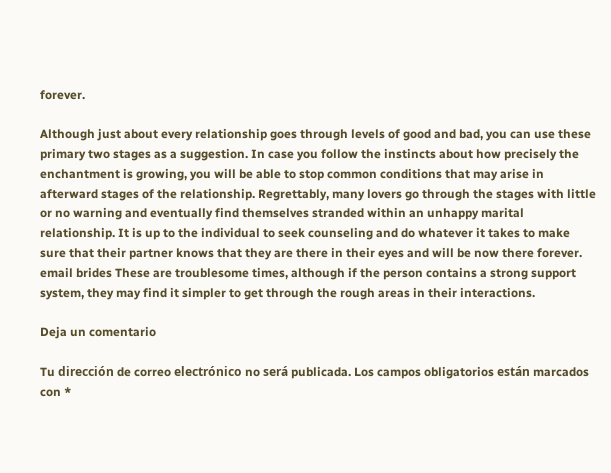forever.

Although just about every relationship goes through levels of good and bad, you can use these primary two stages as a suggestion. In case you follow the instincts about how precisely the enchantment is growing, you will be able to stop common conditions that may arise in afterward stages of the relationship. Regrettably, many lovers go through the stages with little or no warning and eventually find themselves stranded within an unhappy marital relationship. It is up to the individual to seek counseling and do whatever it takes to make sure that their partner knows that they are there in their eyes and will be now there forever. email brides These are troublesome times, although if the person contains a strong support system, they may find it simpler to get through the rough areas in their interactions.

Deja un comentario

Tu dirección de correo electrónico no será publicada. Los campos obligatorios están marcados con *